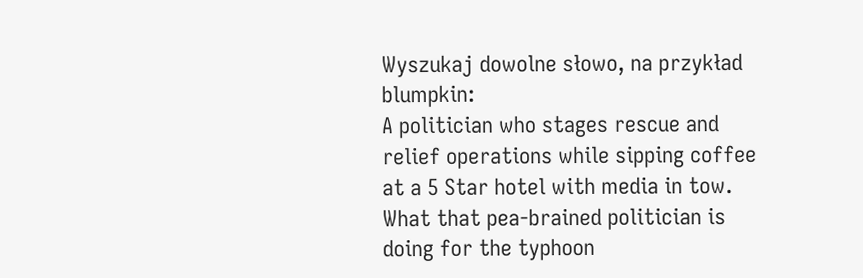Wyszukaj dowolne słowo, na przykład blumpkin:
A politician who stages rescue and relief operations while sipping coffee at a 5 Star hotel with media in tow.
What that pea-brained politician is doing for the typhoon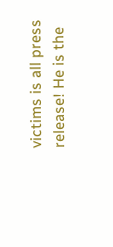victims is all press release! He is the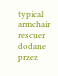typical armchair rescuer
dodane przez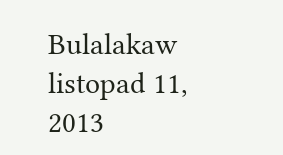Bulalakaw listopad 11, 2013